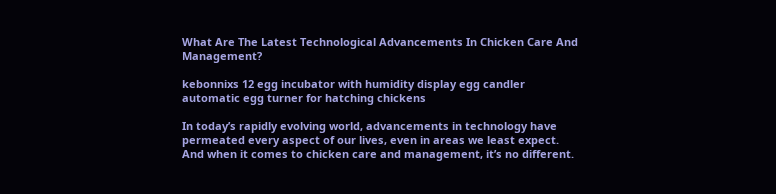What Are The Latest Technological Advancements In Chicken Care And Management?

kebonnixs 12 egg incubator with humidity display egg candler automatic egg turner for hatching chickens

In today’s rapidly evolving world, advancements in technology have permeated every aspect of our lives, even in areas we least expect. And when it comes to chicken care and management, it’s no different.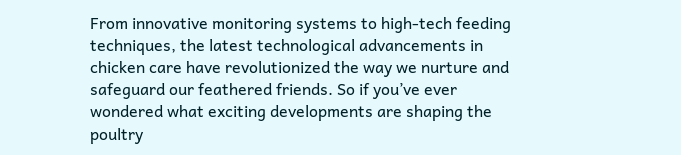From innovative monitoring systems to high-tech feeding techniques, the latest technological advancements in chicken care have revolutionized the way we nurture and safeguard our feathered friends. So if you’ve ever wondered what exciting developments are shaping the poultry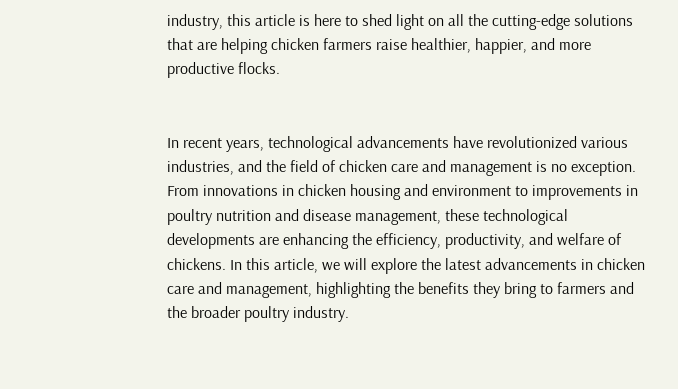industry, this article is here to shed light on all the cutting-edge solutions that are helping chicken farmers raise healthier, happier, and more productive flocks.


In recent years, technological advancements have revolutionized various industries, and the field of chicken care and management is no exception. From innovations in chicken housing and environment to improvements in poultry nutrition and disease management, these technological developments are enhancing the efficiency, productivity, and welfare of chickens. In this article, we will explore the latest advancements in chicken care and management, highlighting the benefits they bring to farmers and the broader poultry industry.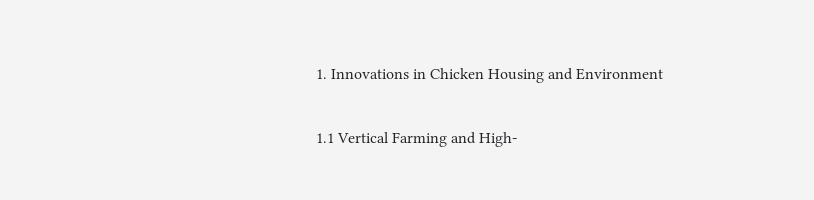1. Innovations in Chicken Housing and Environment

1.1 Vertical Farming and High-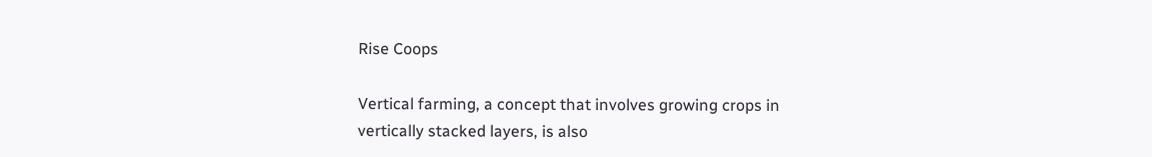Rise Coops

Vertical farming, a concept that involves growing crops in vertically stacked layers, is also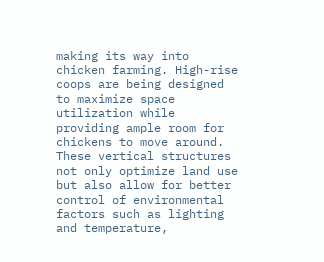making its way into chicken farming. High-rise coops are being designed to maximize space utilization while providing ample room for chickens to move around. These vertical structures not only optimize land use but also allow for better control of environmental factors such as lighting and temperature,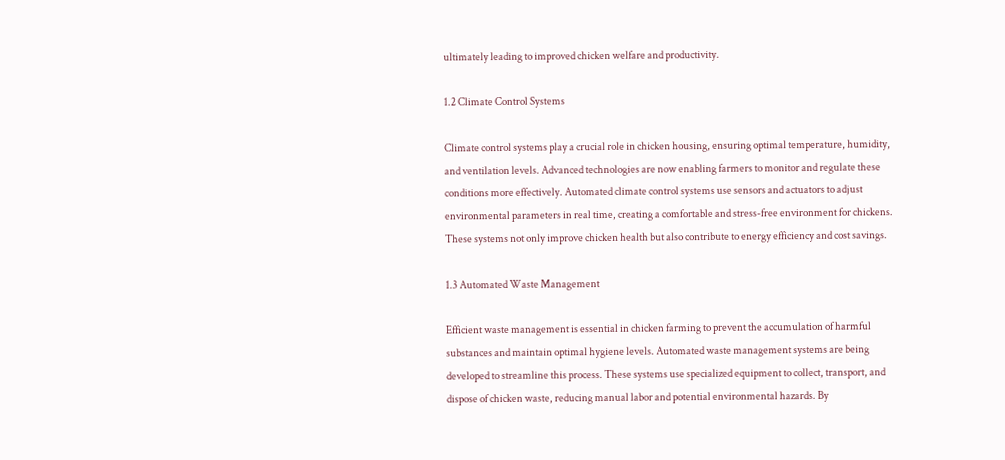ultimately leading to improved chicken welfare and productivity.

1.2 Climate Control Systems

Climate control systems play a crucial role in chicken housing, ensuring optimal temperature, humidity, and ventilation levels. Advanced technologies are now enabling farmers to monitor and regulate these conditions more effectively. Automated climate control systems use sensors and actuators to adjust environmental parameters in real time, creating a comfortable and stress-free environment for chickens. These systems not only improve chicken health but also contribute to energy efficiency and cost savings.

1.3 Automated Waste Management

Efficient waste management is essential in chicken farming to prevent the accumulation of harmful substances and maintain optimal hygiene levels. Automated waste management systems are being developed to streamline this process. These systems use specialized equipment to collect, transport, and dispose of chicken waste, reducing manual labor and potential environmental hazards. By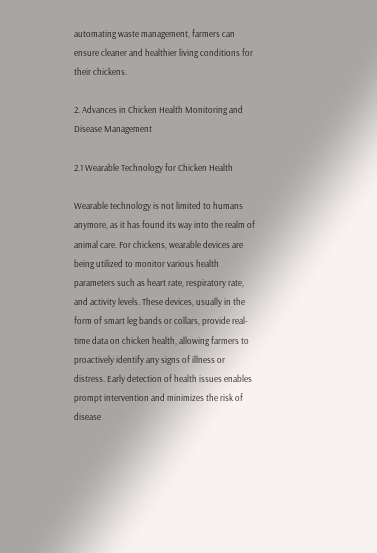automating waste management, farmers can ensure cleaner and healthier living conditions for their chickens.

2. Advances in Chicken Health Monitoring and Disease Management

2.1 Wearable Technology for Chicken Health

Wearable technology is not limited to humans anymore, as it has found its way into the realm of animal care. For chickens, wearable devices are being utilized to monitor various health parameters such as heart rate, respiratory rate, and activity levels. These devices, usually in the form of smart leg bands or collars, provide real-time data on chicken health, allowing farmers to proactively identify any signs of illness or distress. Early detection of health issues enables prompt intervention and minimizes the risk of disease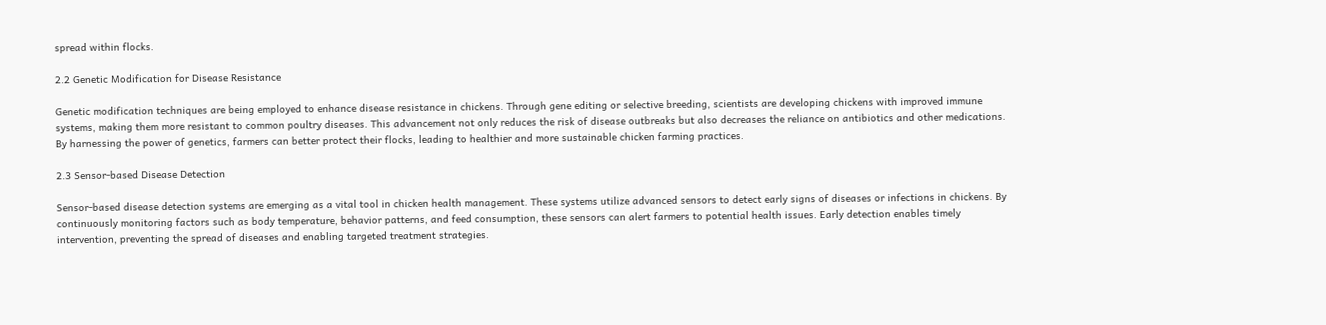spread within flocks.

2.2 Genetic Modification for Disease Resistance

Genetic modification techniques are being employed to enhance disease resistance in chickens. Through gene editing or selective breeding, scientists are developing chickens with improved immune systems, making them more resistant to common poultry diseases. This advancement not only reduces the risk of disease outbreaks but also decreases the reliance on antibiotics and other medications. By harnessing the power of genetics, farmers can better protect their flocks, leading to healthier and more sustainable chicken farming practices.

2.3 Sensor-based Disease Detection

Sensor-based disease detection systems are emerging as a vital tool in chicken health management. These systems utilize advanced sensors to detect early signs of diseases or infections in chickens. By continuously monitoring factors such as body temperature, behavior patterns, and feed consumption, these sensors can alert farmers to potential health issues. Early detection enables timely intervention, preventing the spread of diseases and enabling targeted treatment strategies.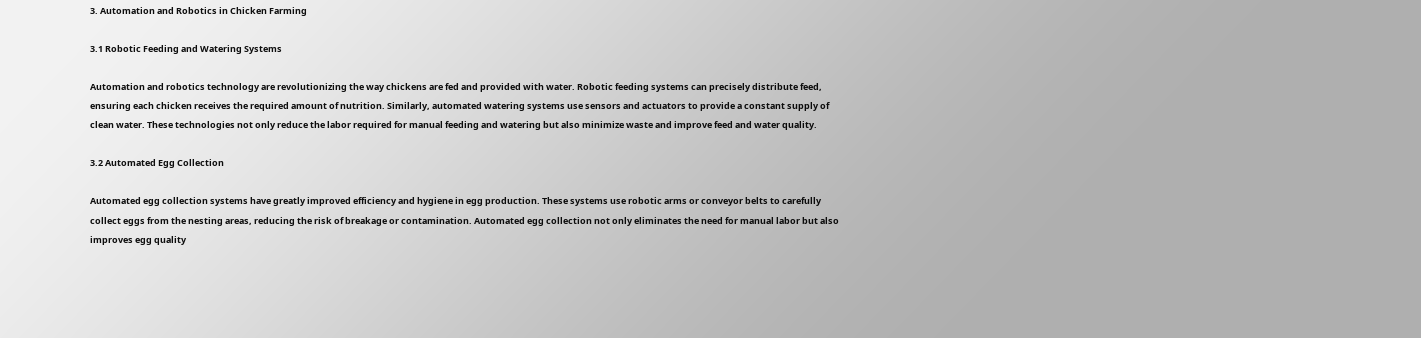3. Automation and Robotics in Chicken Farming

3.1 Robotic Feeding and Watering Systems

Automation and robotics technology are revolutionizing the way chickens are fed and provided with water. Robotic feeding systems can precisely distribute feed, ensuring each chicken receives the required amount of nutrition. Similarly, automated watering systems use sensors and actuators to provide a constant supply of clean water. These technologies not only reduce the labor required for manual feeding and watering but also minimize waste and improve feed and water quality.

3.2 Automated Egg Collection

Automated egg collection systems have greatly improved efficiency and hygiene in egg production. These systems use robotic arms or conveyor belts to carefully collect eggs from the nesting areas, reducing the risk of breakage or contamination. Automated egg collection not only eliminates the need for manual labor but also improves egg quality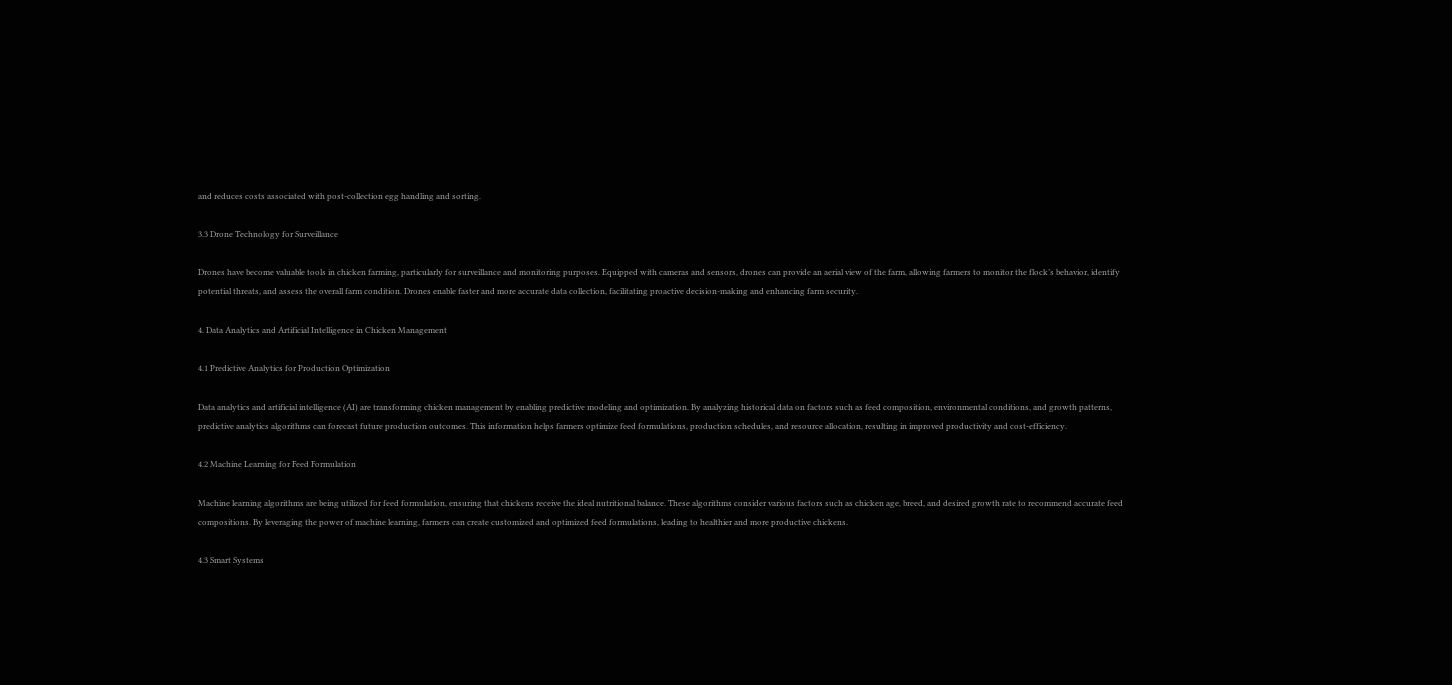and reduces costs associated with post-collection egg handling and sorting.

3.3 Drone Technology for Surveillance

Drones have become valuable tools in chicken farming, particularly for surveillance and monitoring purposes. Equipped with cameras and sensors, drones can provide an aerial view of the farm, allowing farmers to monitor the flock’s behavior, identify potential threats, and assess the overall farm condition. Drones enable faster and more accurate data collection, facilitating proactive decision-making and enhancing farm security.

4. Data Analytics and Artificial Intelligence in Chicken Management

4.1 Predictive Analytics for Production Optimization

Data analytics and artificial intelligence (AI) are transforming chicken management by enabling predictive modeling and optimization. By analyzing historical data on factors such as feed composition, environmental conditions, and growth patterns, predictive analytics algorithms can forecast future production outcomes. This information helps farmers optimize feed formulations, production schedules, and resource allocation, resulting in improved productivity and cost-efficiency.

4.2 Machine Learning for Feed Formulation

Machine learning algorithms are being utilized for feed formulation, ensuring that chickens receive the ideal nutritional balance. These algorithms consider various factors such as chicken age, breed, and desired growth rate to recommend accurate feed compositions. By leveraging the power of machine learning, farmers can create customized and optimized feed formulations, leading to healthier and more productive chickens.

4.3 Smart Systems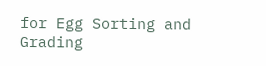for Egg Sorting and Grading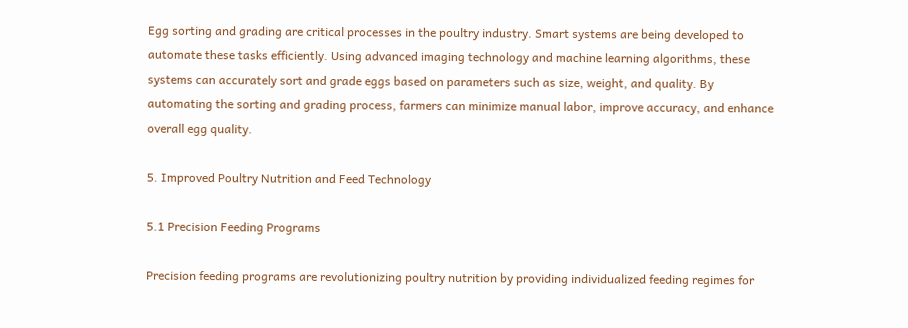Egg sorting and grading are critical processes in the poultry industry. Smart systems are being developed to automate these tasks efficiently. Using advanced imaging technology and machine learning algorithms, these systems can accurately sort and grade eggs based on parameters such as size, weight, and quality. By automating the sorting and grading process, farmers can minimize manual labor, improve accuracy, and enhance overall egg quality.

5. Improved Poultry Nutrition and Feed Technology

5.1 Precision Feeding Programs

Precision feeding programs are revolutionizing poultry nutrition by providing individualized feeding regimes for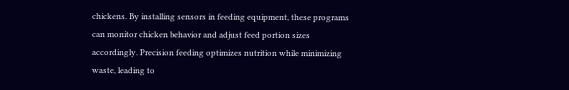chickens. By installing sensors in feeding equipment, these programs can monitor chicken behavior and adjust feed portion sizes accordingly. Precision feeding optimizes nutrition while minimizing waste, leading to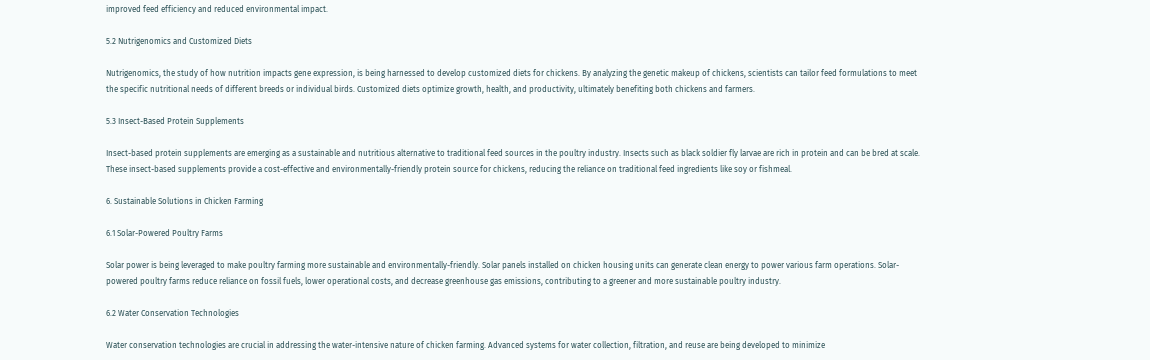improved feed efficiency and reduced environmental impact.

5.2 Nutrigenomics and Customized Diets

Nutrigenomics, the study of how nutrition impacts gene expression, is being harnessed to develop customized diets for chickens. By analyzing the genetic makeup of chickens, scientists can tailor feed formulations to meet the specific nutritional needs of different breeds or individual birds. Customized diets optimize growth, health, and productivity, ultimately benefiting both chickens and farmers.

5.3 Insect-Based Protein Supplements

Insect-based protein supplements are emerging as a sustainable and nutritious alternative to traditional feed sources in the poultry industry. Insects such as black soldier fly larvae are rich in protein and can be bred at scale. These insect-based supplements provide a cost-effective and environmentally-friendly protein source for chickens, reducing the reliance on traditional feed ingredients like soy or fishmeal.

6. Sustainable Solutions in Chicken Farming

6.1 Solar-Powered Poultry Farms

Solar power is being leveraged to make poultry farming more sustainable and environmentally-friendly. Solar panels installed on chicken housing units can generate clean energy to power various farm operations. Solar-powered poultry farms reduce reliance on fossil fuels, lower operational costs, and decrease greenhouse gas emissions, contributing to a greener and more sustainable poultry industry.

6.2 Water Conservation Technologies

Water conservation technologies are crucial in addressing the water-intensive nature of chicken farming. Advanced systems for water collection, filtration, and reuse are being developed to minimize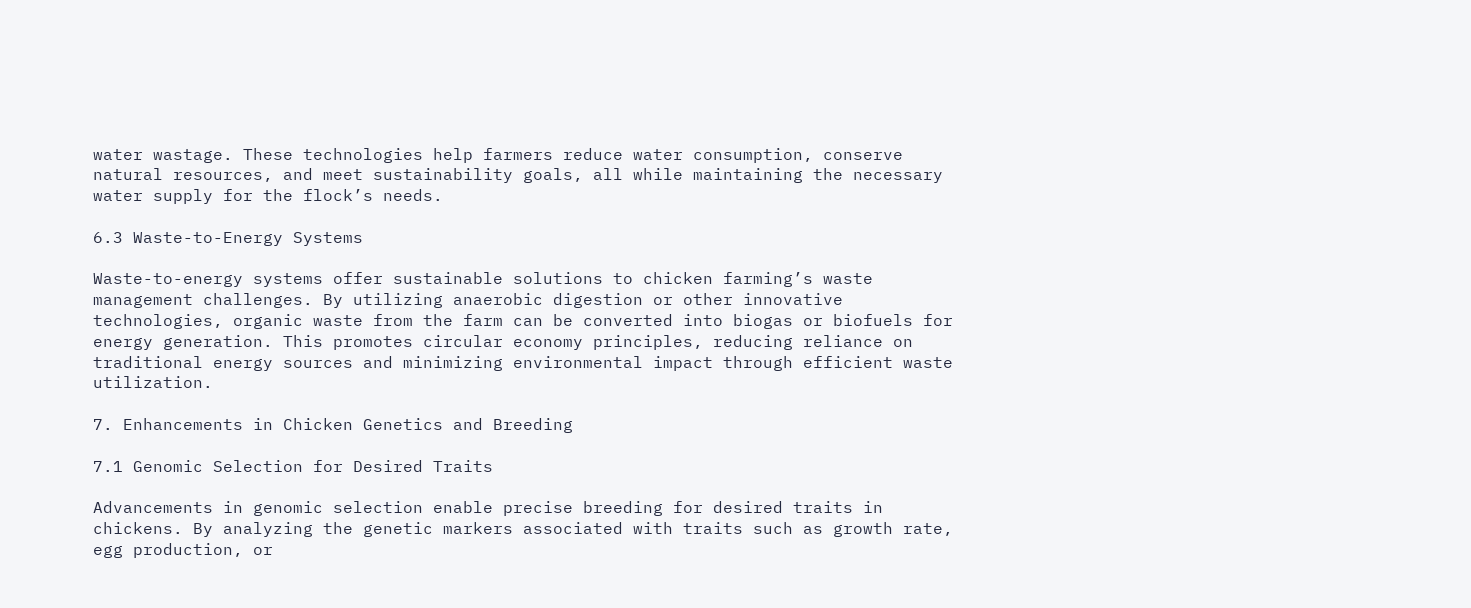water wastage. These technologies help farmers reduce water consumption, conserve natural resources, and meet sustainability goals, all while maintaining the necessary water supply for the flock’s needs.

6.3 Waste-to-Energy Systems

Waste-to-energy systems offer sustainable solutions to chicken farming’s waste management challenges. By utilizing anaerobic digestion or other innovative technologies, organic waste from the farm can be converted into biogas or biofuels for energy generation. This promotes circular economy principles, reducing reliance on traditional energy sources and minimizing environmental impact through efficient waste utilization.

7. Enhancements in Chicken Genetics and Breeding

7.1 Genomic Selection for Desired Traits

Advancements in genomic selection enable precise breeding for desired traits in chickens. By analyzing the genetic markers associated with traits such as growth rate, egg production, or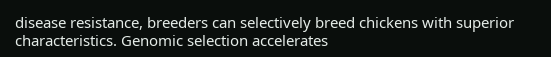disease resistance, breeders can selectively breed chickens with superior characteristics. Genomic selection accelerates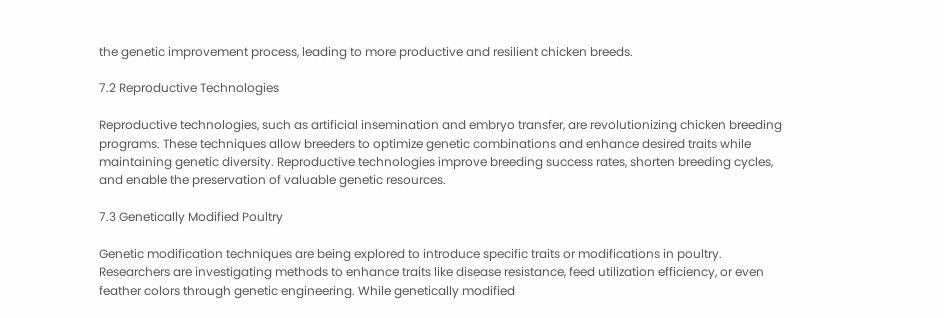the genetic improvement process, leading to more productive and resilient chicken breeds.

7.2 Reproductive Technologies

Reproductive technologies, such as artificial insemination and embryo transfer, are revolutionizing chicken breeding programs. These techniques allow breeders to optimize genetic combinations and enhance desired traits while maintaining genetic diversity. Reproductive technologies improve breeding success rates, shorten breeding cycles, and enable the preservation of valuable genetic resources.

7.3 Genetically Modified Poultry

Genetic modification techniques are being explored to introduce specific traits or modifications in poultry. Researchers are investigating methods to enhance traits like disease resistance, feed utilization efficiency, or even feather colors through genetic engineering. While genetically modified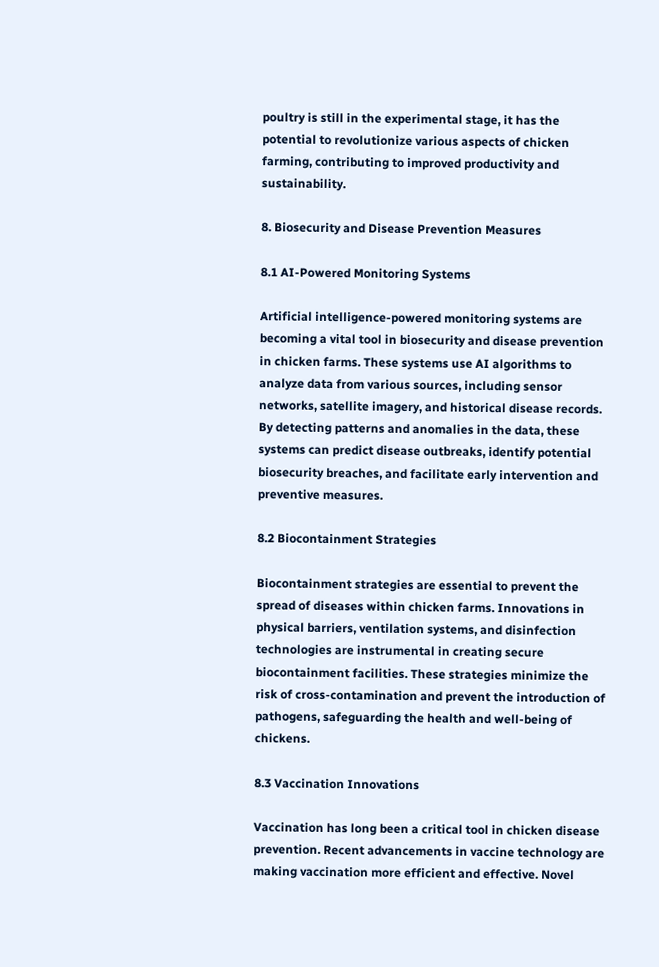poultry is still in the experimental stage, it has the potential to revolutionize various aspects of chicken farming, contributing to improved productivity and sustainability.

8. Biosecurity and Disease Prevention Measures

8.1 AI-Powered Monitoring Systems

Artificial intelligence-powered monitoring systems are becoming a vital tool in biosecurity and disease prevention in chicken farms. These systems use AI algorithms to analyze data from various sources, including sensor networks, satellite imagery, and historical disease records. By detecting patterns and anomalies in the data, these systems can predict disease outbreaks, identify potential biosecurity breaches, and facilitate early intervention and preventive measures.

8.2 Biocontainment Strategies

Biocontainment strategies are essential to prevent the spread of diseases within chicken farms. Innovations in physical barriers, ventilation systems, and disinfection technologies are instrumental in creating secure biocontainment facilities. These strategies minimize the risk of cross-contamination and prevent the introduction of pathogens, safeguarding the health and well-being of chickens.

8.3 Vaccination Innovations

Vaccination has long been a critical tool in chicken disease prevention. Recent advancements in vaccine technology are making vaccination more efficient and effective. Novel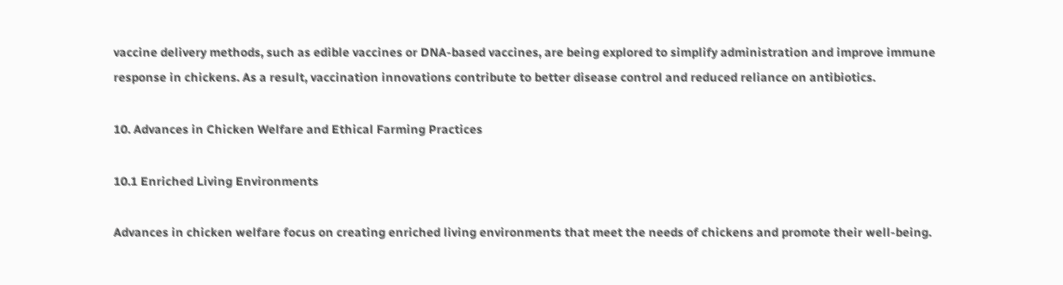vaccine delivery methods, such as edible vaccines or DNA-based vaccines, are being explored to simplify administration and improve immune response in chickens. As a result, vaccination innovations contribute to better disease control and reduced reliance on antibiotics.

10. Advances in Chicken Welfare and Ethical Farming Practices

10.1 Enriched Living Environments

Advances in chicken welfare focus on creating enriched living environments that meet the needs of chickens and promote their well-being.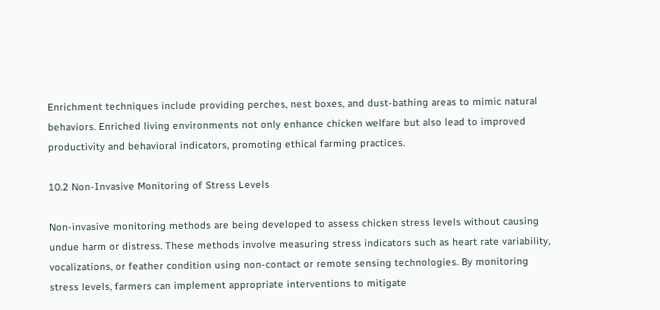Enrichment techniques include providing perches, nest boxes, and dust-bathing areas to mimic natural behaviors. Enriched living environments not only enhance chicken welfare but also lead to improved productivity and behavioral indicators, promoting ethical farming practices.

10.2 Non-Invasive Monitoring of Stress Levels

Non-invasive monitoring methods are being developed to assess chicken stress levels without causing undue harm or distress. These methods involve measuring stress indicators such as heart rate variability, vocalizations, or feather condition using non-contact or remote sensing technologies. By monitoring stress levels, farmers can implement appropriate interventions to mitigate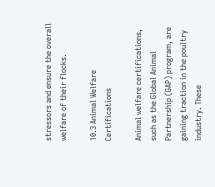stressors and ensure the overall welfare of their flocks.

10.3 Animal Welfare Certifications

Animal welfare certifications, such as the Global Animal Partnership (GAP) program, are gaining traction in the poultry industry. These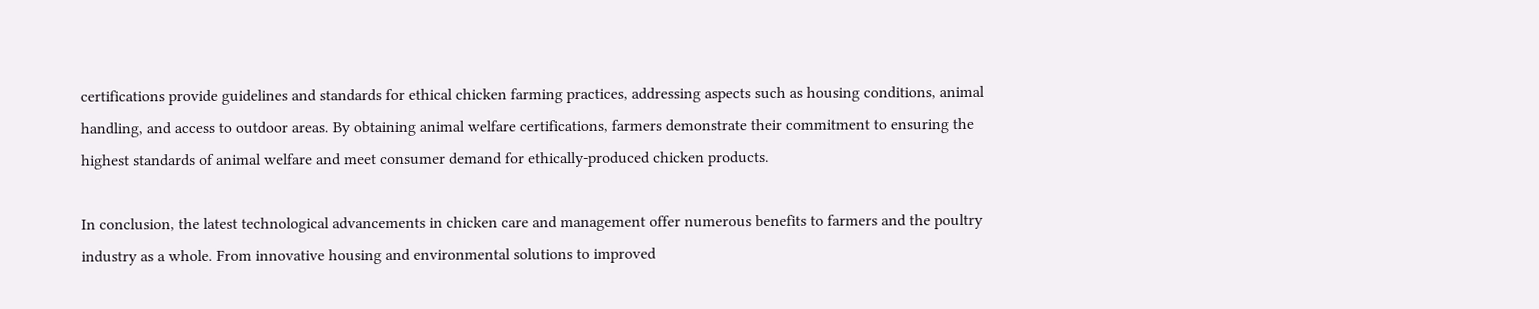certifications provide guidelines and standards for ethical chicken farming practices, addressing aspects such as housing conditions, animal handling, and access to outdoor areas. By obtaining animal welfare certifications, farmers demonstrate their commitment to ensuring the highest standards of animal welfare and meet consumer demand for ethically-produced chicken products.

In conclusion, the latest technological advancements in chicken care and management offer numerous benefits to farmers and the poultry industry as a whole. From innovative housing and environmental solutions to improved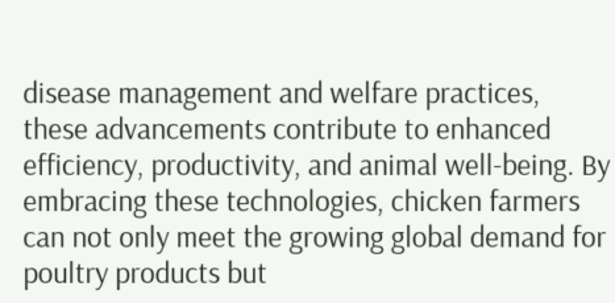disease management and welfare practices, these advancements contribute to enhanced efficiency, productivity, and animal well-being. By embracing these technologies, chicken farmers can not only meet the growing global demand for poultry products but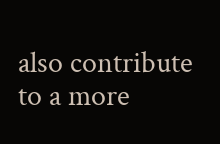also contribute to a more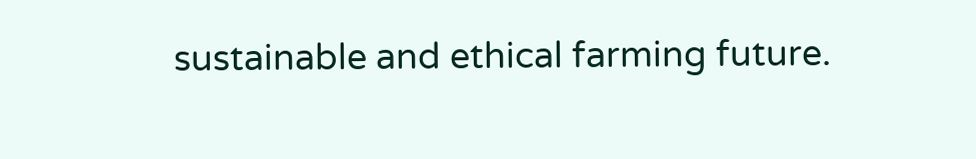sustainable and ethical farming future.